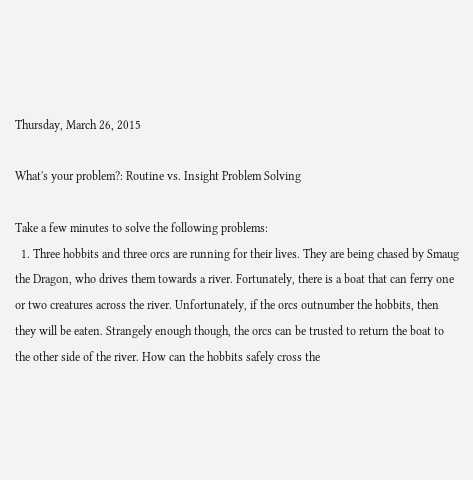Thursday, March 26, 2015

What's your problem?: Routine vs. Insight Problem Solving

Take a few minutes to solve the following problems:
  1. Three hobbits and three orcs are running for their lives. They are being chased by Smaug the Dragon, who drives them towards a river. Fortunately, there is a boat that can ferry one or two creatures across the river. Unfortunately, if the orcs outnumber the hobbits, then they will be eaten. Strangely enough though, the orcs can be trusted to return the boat to the other side of the river. How can the hobbits safely cross the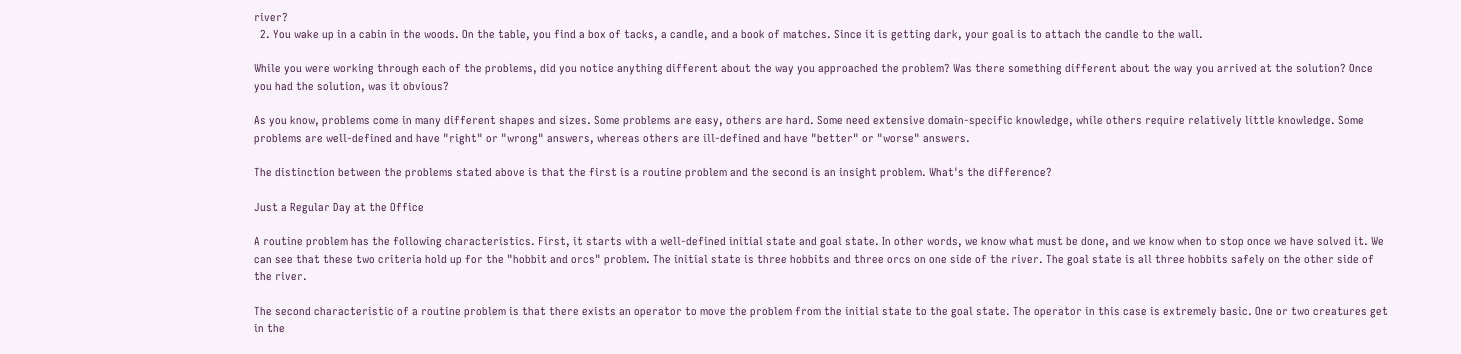river?
  2. You wake up in a cabin in the woods. On the table, you find a box of tacks, a candle, and a book of matches. Since it is getting dark, your goal is to attach the candle to the wall.

While you were working through each of the problems, did you notice anything different about the way you approached the problem? Was there something different about the way you arrived at the solution? Once you had the solution, was it obvious?

As you know, problems come in many different shapes and sizes. Some problems are easy, others are hard. Some need extensive domain-specific knowledge, while others require relatively little knowledge. Some problems are well-defined and have "right" or "wrong" answers, whereas others are ill-defined and have "better" or "worse" answers.

The distinction between the problems stated above is that the first is a routine problem and the second is an insight problem. What's the difference?

Just a Regular Day at the Office

A routine problem has the following characteristics. First, it starts with a well-defined initial state and goal state. In other words, we know what must be done, and we know when to stop once we have solved it. We can see that these two criteria hold up for the "hobbit and orcs" problem. The initial state is three hobbits and three orcs on one side of the river. The goal state is all three hobbits safely on the other side of the river.

The second characteristic of a routine problem is that there exists an operator to move the problem from the initial state to the goal state. The operator in this case is extremely basic. One or two creatures get in the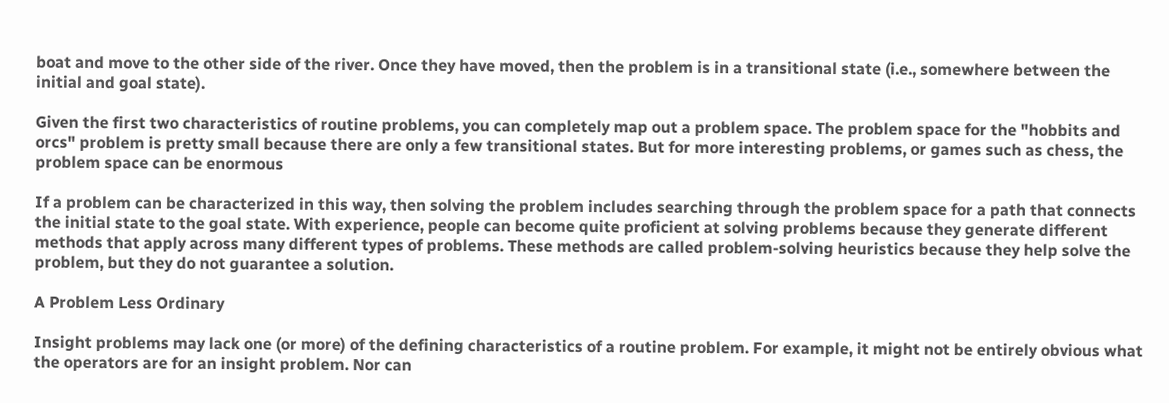boat and move to the other side of the river. Once they have moved, then the problem is in a transitional state (i.e., somewhere between the initial and goal state).

Given the first two characteristics of routine problems, you can completely map out a problem space. The problem space for the "hobbits and orcs" problem is pretty small because there are only a few transitional states. But for more interesting problems, or games such as chess, the problem space can be enormous

If a problem can be characterized in this way, then solving the problem includes searching through the problem space for a path that connects the initial state to the goal state. With experience, people can become quite proficient at solving problems because they generate different methods that apply across many different types of problems. These methods are called problem-solving heuristics because they help solve the problem, but they do not guarantee a solution.

A Problem Less Ordinary

Insight problems may lack one (or more) of the defining characteristics of a routine problem. For example, it might not be entirely obvious what the operators are for an insight problem. Nor can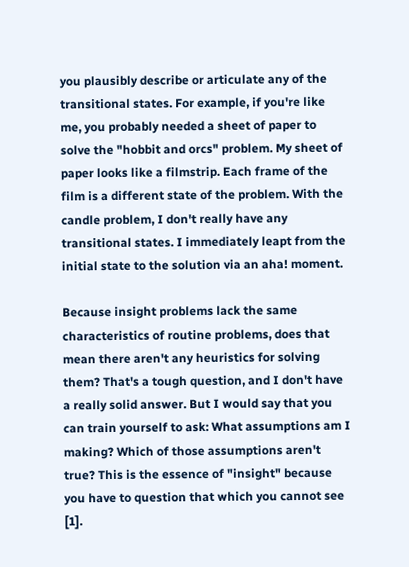you plausibly describe or articulate any of the transitional states. For example, if you're like me, you probably needed a sheet of paper to solve the "hobbit and orcs" problem. My sheet of paper looks like a filmstrip. Each frame of the film is a different state of the problem. With the candle problem, I don't really have any transitional states. I immediately leapt from the initial state to the solution via an aha! moment.

Because insight problems lack the same characteristics of routine problems, does that mean there aren't any heuristics for solving them? That's a tough question, and I don't have a really solid answer. But I would say that you can train yourself to ask: What assumptions am I making? Which of those assumptions aren't true? This is the essence of "insight" because you have to question that which you cannot see [1].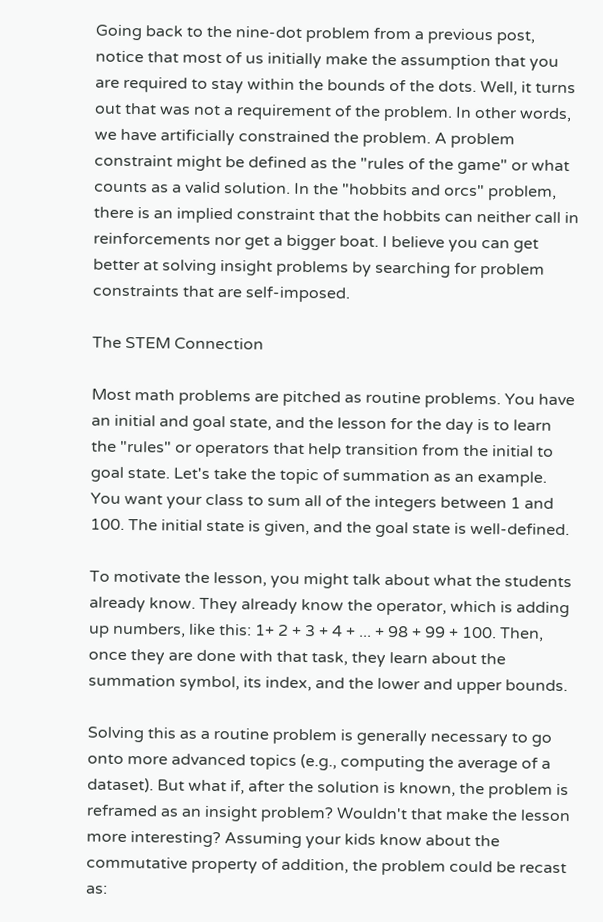Going back to the nine-dot problem from a previous post, notice that most of us initially make the assumption that you are required to stay within the bounds of the dots. Well, it turns out that was not a requirement of the problem. In other words, we have artificially constrained the problem. A problem constraint might be defined as the "rules of the game" or what counts as a valid solution. In the "hobbits and orcs" problem, there is an implied constraint that the hobbits can neither call in reinforcements nor get a bigger boat. I believe you can get better at solving insight problems by searching for problem constraints that are self-imposed.

The STEM Connection

Most math problems are pitched as routine problems. You have an initial and goal state, and the lesson for the day is to learn the "rules" or operators that help transition from the initial to goal state. Let's take the topic of summation as an example. You want your class to sum all of the integers between 1 and 100. The initial state is given, and the goal state is well-defined.

To motivate the lesson, you might talk about what the students already know. They already know the operator, which is adding up numbers, like this: 1+ 2 + 3 + 4 + ... + 98 + 99 + 100. Then, once they are done with that task, they learn about the summation symbol, its index, and the lower and upper bounds.

Solving this as a routine problem is generally necessary to go onto more advanced topics (e.g., computing the average of a dataset). But what if, after the solution is known, the problem is reframed as an insight problem? Wouldn't that make the lesson more interesting? Assuming your kids know about the commutative property of addition, the problem could be recast as: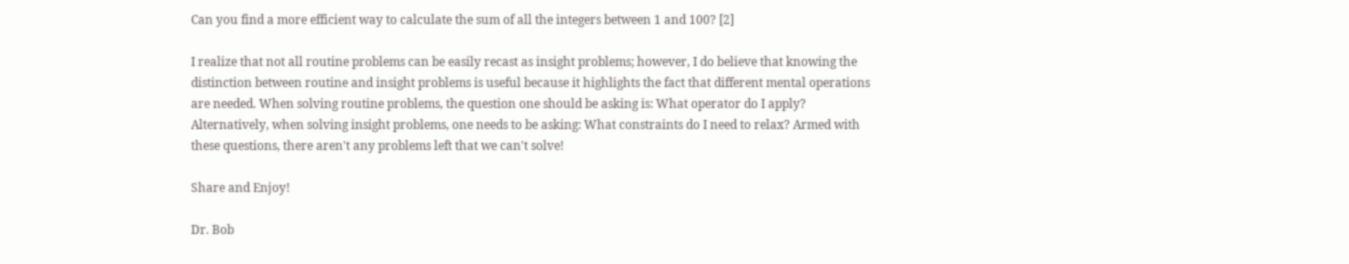Can you find a more efficient way to calculate the sum of all the integers between 1 and 100? [2]

I realize that not all routine problems can be easily recast as insight problems; however, I do believe that knowing the distinction between routine and insight problems is useful because it highlights the fact that different mental operations are needed. When solving routine problems, the question one should be asking is: What operator do I apply? Alternatively, when solving insight problems, one needs to be asking: What constraints do I need to relax? Armed with these questions, there aren't any problems left that we can't solve!

Share and Enjoy!

Dr. Bob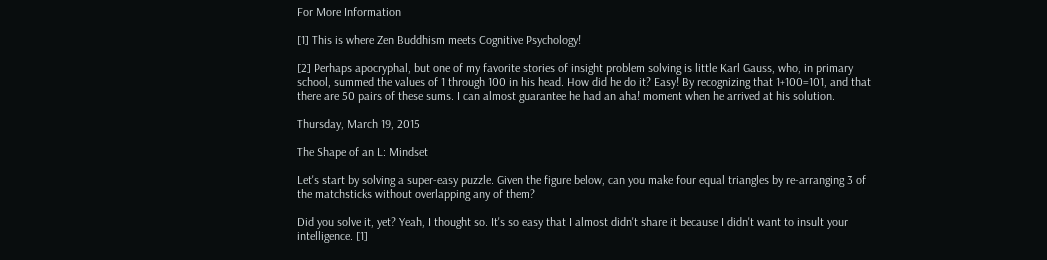For More Information

[1] This is where Zen Buddhism meets Cognitive Psychology!

[2] Perhaps apocryphal, but one of my favorite stories of insight problem solving is little Karl Gauss, who, in primary school, summed the values of 1 through 100 in his head. How did he do it? Easy! By recognizing that 1+100=101, and that there are 50 pairs of these sums. I can almost guarantee he had an aha! moment when he arrived at his solution.

Thursday, March 19, 2015

The Shape of an L: Mindset

Let's start by solving a super-easy puzzle. Given the figure below, can you make four equal triangles by re-arranging 3 of the matchsticks without overlapping any of them?

Did you solve it, yet? Yeah, I thought so. It's so easy that I almost didn't share it because I didn't want to insult your intelligence. [1]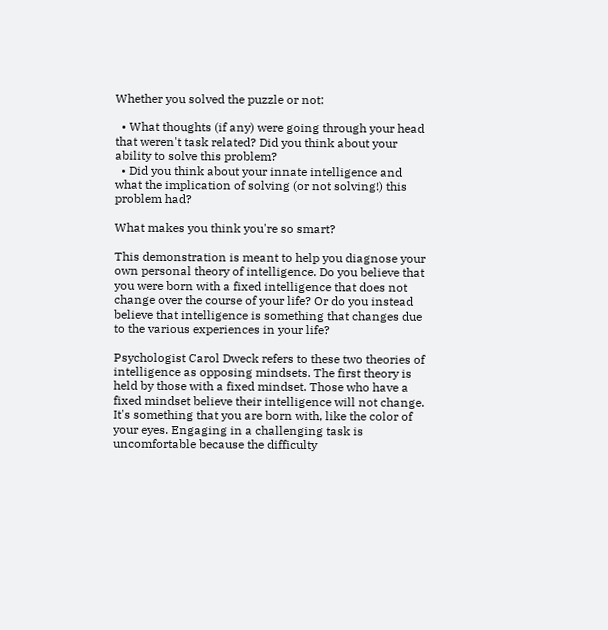Whether you solved the puzzle or not:

  • What thoughts (if any) were going through your head that weren't task related? Did you think about your ability to solve this problem?
  • Did you think about your innate intelligence and what the implication of solving (or not solving!) this problem had?

What makes you think you're so smart?

This demonstration is meant to help you diagnose your own personal theory of intelligence. Do you believe that you were born with a fixed intelligence that does not change over the course of your life? Or do you instead believe that intelligence is something that changes due to the various experiences in your life?

Psychologist Carol Dweck refers to these two theories of intelligence as opposing mindsets. The first theory is held by those with a fixed mindset. Those who have a fixed mindset believe their intelligence will not change. It's something that you are born with, like the color of your eyes. Engaging in a challenging task is uncomfortable because the difficulty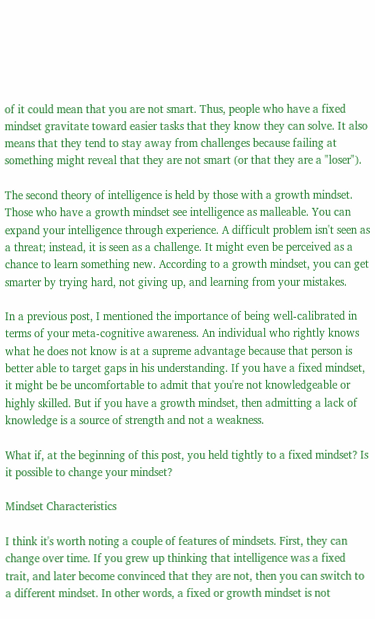of it could mean that you are not smart. Thus, people who have a fixed mindset gravitate toward easier tasks that they know they can solve. It also means that they tend to stay away from challenges because failing at something might reveal that they are not smart (or that they are a "loser").

The second theory of intelligence is held by those with a growth mindset. Those who have a growth mindset see intelligence as malleable. You can expand your intelligence through experience. A difficult problem isn't seen as a threat; instead, it is seen as a challenge. It might even be perceived as a chance to learn something new. According to a growth mindset, you can get smarter by trying hard, not giving up, and learning from your mistakes.

In a previous post, I mentioned the importance of being well-calibrated in terms of your meta-cognitive awareness. An individual who rightly knows what he does not know is at a supreme advantage because that person is better able to target gaps in his understanding. If you have a fixed mindset, it might be be uncomfortable to admit that you're not knowledgeable or highly skilled. But if you have a growth mindset, then admitting a lack of knowledge is a source of strength and not a weakness.

What if, at the beginning of this post, you held tightly to a fixed mindset? Is it possible to change your mindset?

Mindset Characteristics

I think it's worth noting a couple of features of mindsets. First, they can change over time. If you grew up thinking that intelligence was a fixed trait, and later become convinced that they are not, then you can switch to a different mindset. In other words, a fixed or growth mindset is not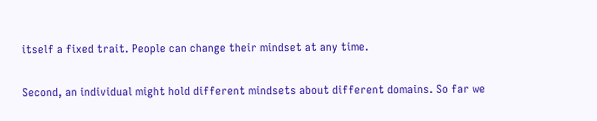itself a fixed trait. People can change their mindset at any time.

Second, an individual might hold different mindsets about different domains. So far we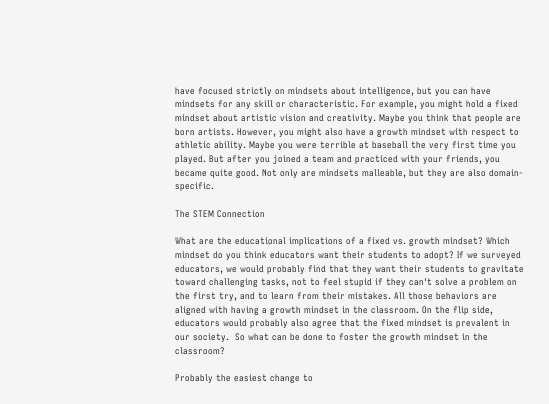have focused strictly on mindsets about intelligence, but you can have mindsets for any skill or characteristic. For example, you might hold a fixed mindset about artistic vision and creativity. Maybe you think that people are born artists. However, you might also have a growth mindset with respect to athletic ability. Maybe you were terrible at baseball the very first time you played. But after you joined a team and practiced with your friends, you became quite good. Not only are mindsets malleable, but they are also domain-specific.

The STEM Connection

What are the educational implications of a fixed vs. growth mindset? Which mindset do you think educators want their students to adopt? If we surveyed educators, we would probably find that they want their students to gravitate toward challenging tasks, not to feel stupid if they can't solve a problem on the first try, and to learn from their mistakes. All those behaviors are aligned with having a growth mindset in the classroom. On the flip side, educators would probably also agree that the fixed mindset is prevalent in our society.  So what can be done to foster the growth mindset in the classroom?

Probably the easiest change to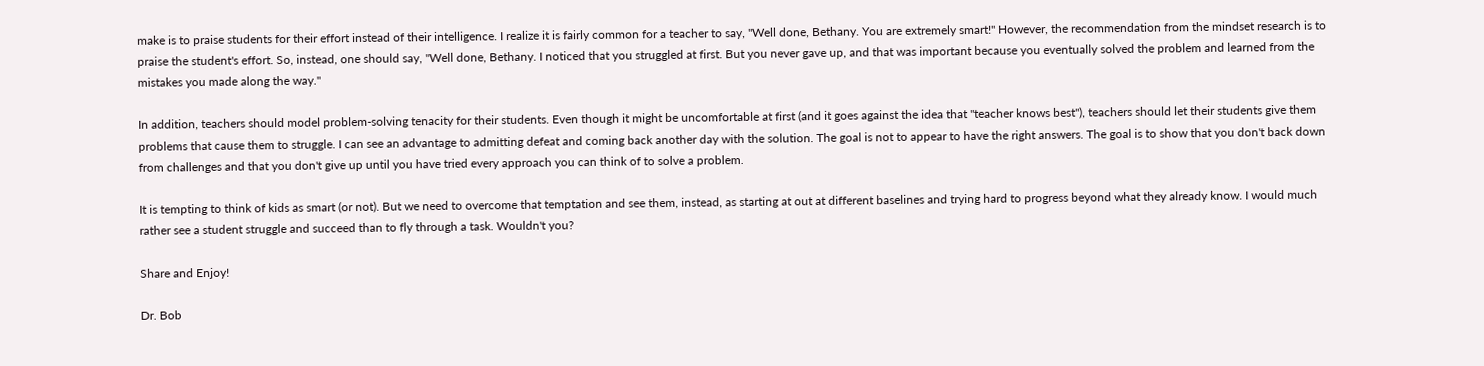make is to praise students for their effort instead of their intelligence. I realize it is fairly common for a teacher to say, "Well done, Bethany. You are extremely smart!" However, the recommendation from the mindset research is to praise the student's effort. So, instead, one should say, "Well done, Bethany. I noticed that you struggled at first. But you never gave up, and that was important because you eventually solved the problem and learned from the mistakes you made along the way."

In addition, teachers should model problem-solving tenacity for their students. Even though it might be uncomfortable at first (and it goes against the idea that "teacher knows best"), teachers should let their students give them problems that cause them to struggle. I can see an advantage to admitting defeat and coming back another day with the solution. The goal is not to appear to have the right answers. The goal is to show that you don't back down from challenges and that you don't give up until you have tried every approach you can think of to solve a problem.

It is tempting to think of kids as smart (or not). But we need to overcome that temptation and see them, instead, as starting at out at different baselines and trying hard to progress beyond what they already know. I would much rather see a student struggle and succeed than to fly through a task. Wouldn't you?

Share and Enjoy!

Dr. Bob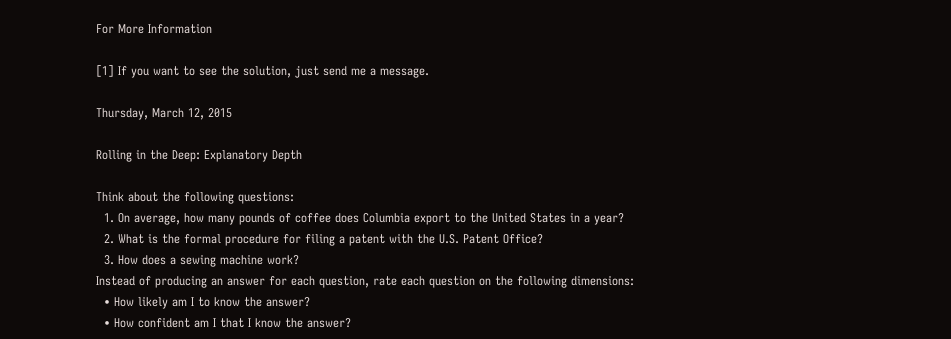For More Information

[1] If you want to see the solution, just send me a message.

Thursday, March 12, 2015

Rolling in the Deep: Explanatory Depth

Think about the following questions:
  1. On average, how many pounds of coffee does Columbia export to the United States in a year?
  2. What is the formal procedure for filing a patent with the U.S. Patent Office?
  3. How does a sewing machine work?
Instead of producing an answer for each question, rate each question on the following dimensions:
  • How likely am I to know the answer?
  • How confident am I that I know the answer?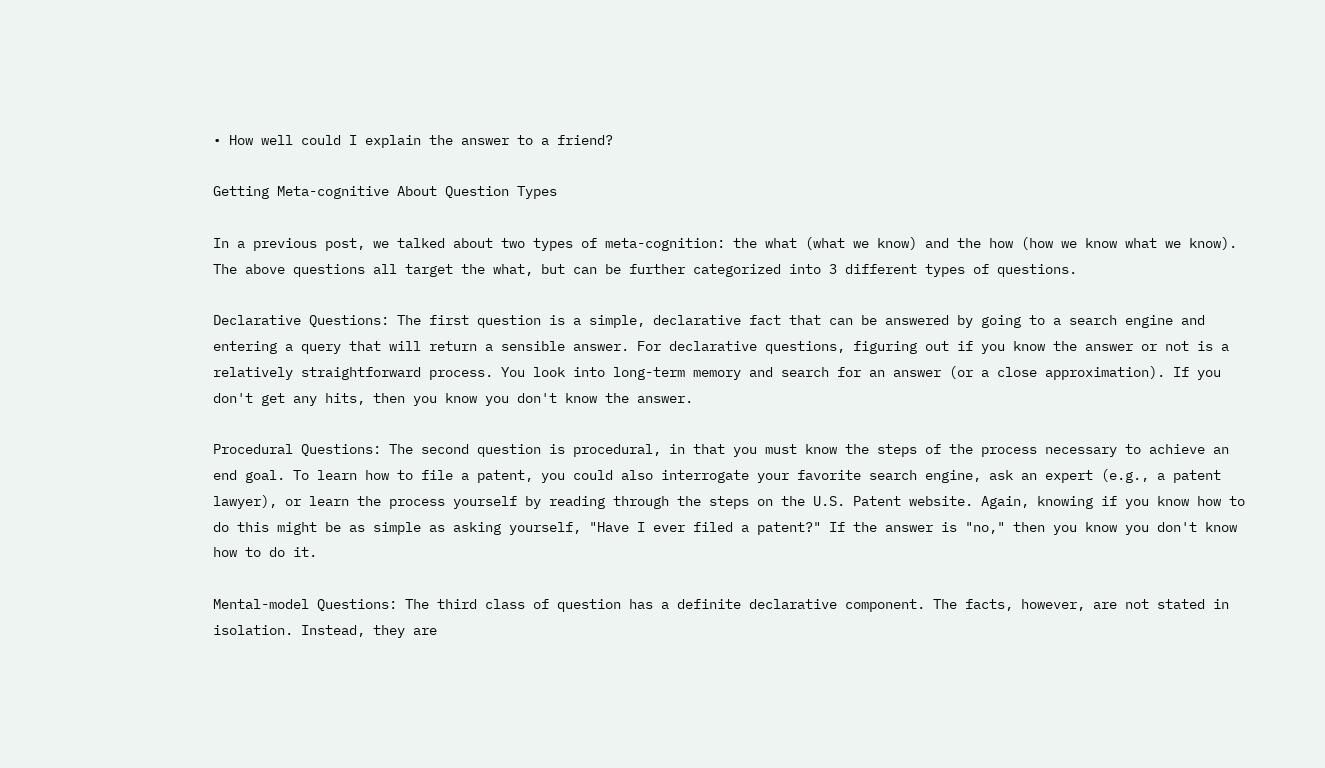• How well could I explain the answer to a friend?

Getting Meta-cognitive About Question Types

In a previous post, we talked about two types of meta-cognition: the what (what we know) and the how (how we know what we know). The above questions all target the what, but can be further categorized into 3 different types of questions.

Declarative Questions: The first question is a simple, declarative fact that can be answered by going to a search engine and entering a query that will return a sensible answer. For declarative questions, figuring out if you know the answer or not is a relatively straightforward process. You look into long-term memory and search for an answer (or a close approximation). If you don't get any hits, then you know you don't know the answer.

Procedural Questions: The second question is procedural, in that you must know the steps of the process necessary to achieve an end goal. To learn how to file a patent, you could also interrogate your favorite search engine, ask an expert (e.g., a patent lawyer), or learn the process yourself by reading through the steps on the U.S. Patent website. Again, knowing if you know how to do this might be as simple as asking yourself, "Have I ever filed a patent?" If the answer is "no," then you know you don't know how to do it.

Mental-model Questions: The third class of question has a definite declarative component. The facts, however, are not stated in isolation. Instead, they are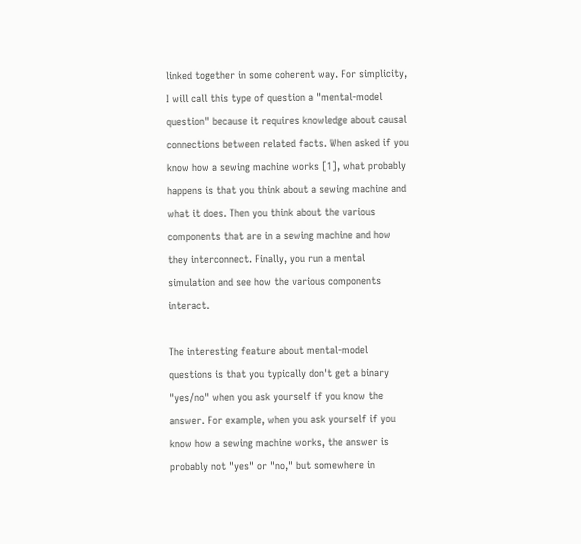linked together in some coherent way. For simplicity, I will call this type of question a "mental-model question" because it requires knowledge about causal connections between related facts. When asked if you know how a sewing machine works [1], what probably happens is that you think about a sewing machine and what it does. Then you think about the various components that are in a sewing machine and how they interconnect. Finally, you run a mental simulation and see how the various components interact.

The interesting feature about mental-model questions is that you typically don't get a binary "yes/no" when you ask yourself if you know the answer. For example, when you ask yourself if you know how a sewing machine works, the answer is probably not "yes" or "no," but somewhere in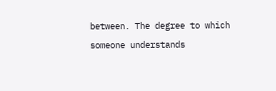between. The degree to which someone understands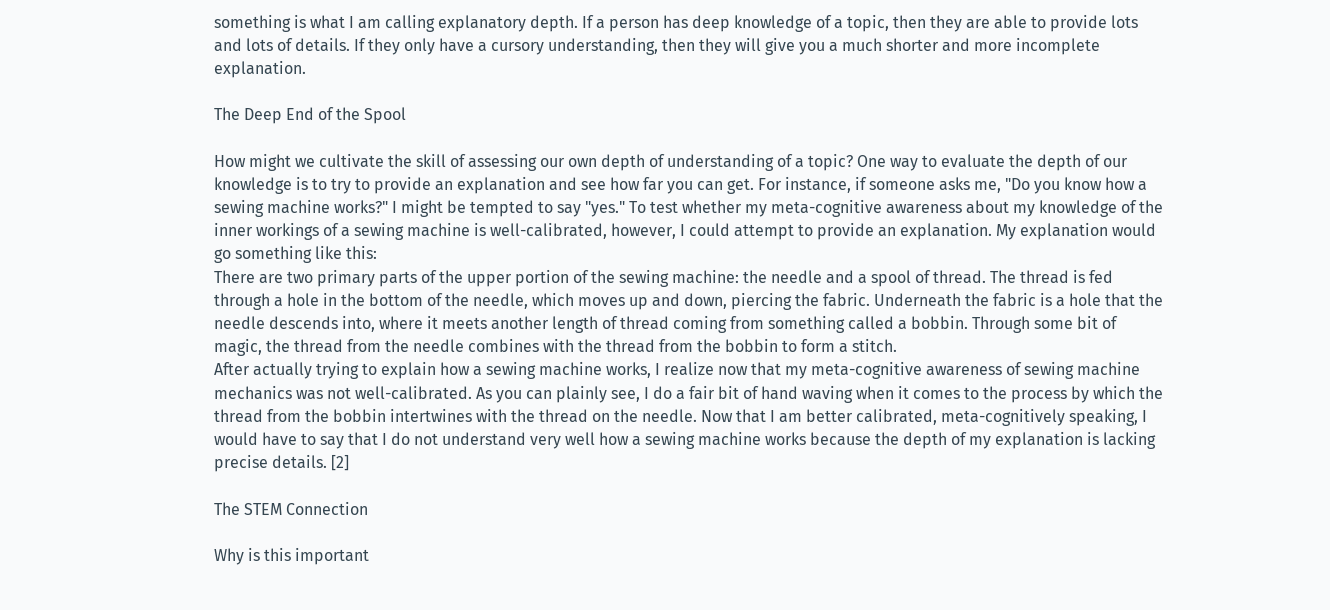something is what I am calling explanatory depth. If a person has deep knowledge of a topic, then they are able to provide lots and lots of details. If they only have a cursory understanding, then they will give you a much shorter and more incomplete explanation.

The Deep End of the Spool

How might we cultivate the skill of assessing our own depth of understanding of a topic? One way to evaluate the depth of our knowledge is to try to provide an explanation and see how far you can get. For instance, if someone asks me, "Do you know how a sewing machine works?" I might be tempted to say "yes." To test whether my meta-cognitive awareness about my knowledge of the inner workings of a sewing machine is well-calibrated, however, I could attempt to provide an explanation. My explanation would go something like this:
There are two primary parts of the upper portion of the sewing machine: the needle and a spool of thread. The thread is fed through a hole in the bottom of the needle, which moves up and down, piercing the fabric. Underneath the fabric is a hole that the needle descends into, where it meets another length of thread coming from something called a bobbin. Through some bit of magic, the thread from the needle combines with the thread from the bobbin to form a stitch.
After actually trying to explain how a sewing machine works, I realize now that my meta-cognitive awareness of sewing machine mechanics was not well-calibrated. As you can plainly see, I do a fair bit of hand waving when it comes to the process by which the thread from the bobbin intertwines with the thread on the needle. Now that I am better calibrated, meta-cognitively speaking, I would have to say that I do not understand very well how a sewing machine works because the depth of my explanation is lacking precise details. [2]

The STEM Connection

Why is this important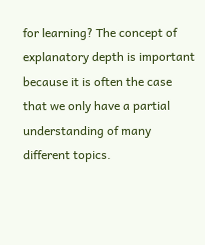for learning? The concept of explanatory depth is important because it is often the case that we only have a partial understanding of many different topics.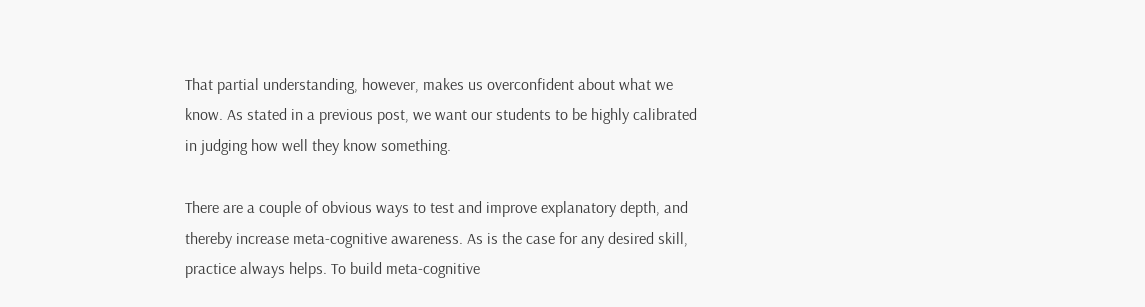That partial understanding, however, makes us overconfident about what we know. As stated in a previous post, we want our students to be highly calibrated in judging how well they know something.

There are a couple of obvious ways to test and improve explanatory depth, and thereby increase meta-cognitive awareness. As is the case for any desired skill, practice always helps. To build meta-cognitive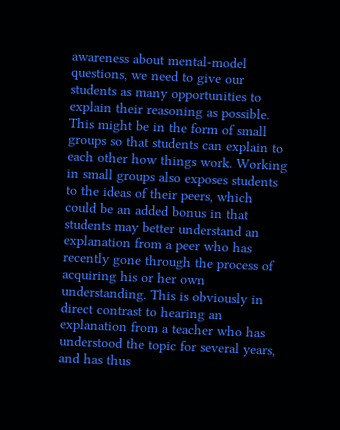awareness about mental-model questions, we need to give our students as many opportunities to explain their reasoning as possible. This might be in the form of small groups so that students can explain to each other how things work. Working in small groups also exposes students to the ideas of their peers, which could be an added bonus in that students may better understand an explanation from a peer who has recently gone through the process of acquiring his or her own understanding. This is obviously in direct contrast to hearing an explanation from a teacher who has understood the topic for several years, and has thus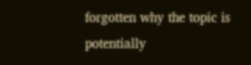forgotten why the topic is potentially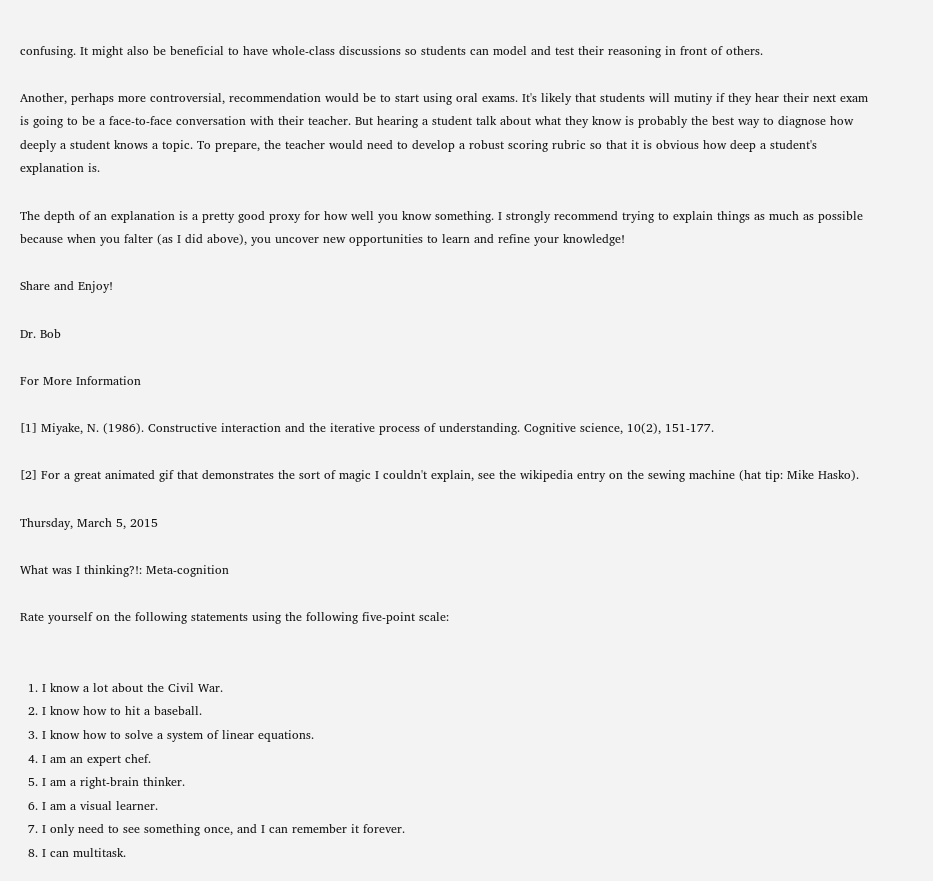confusing. It might also be beneficial to have whole-class discussions so students can model and test their reasoning in front of others.

Another, perhaps more controversial, recommendation would be to start using oral exams. It's likely that students will mutiny if they hear their next exam is going to be a face-to-face conversation with their teacher. But hearing a student talk about what they know is probably the best way to diagnose how deeply a student knows a topic. To prepare, the teacher would need to develop a robust scoring rubric so that it is obvious how deep a student's explanation is.

The depth of an explanation is a pretty good proxy for how well you know something. I strongly recommend trying to explain things as much as possible because when you falter (as I did above), you uncover new opportunities to learn and refine your knowledge!

Share and Enjoy!

Dr. Bob

For More Information

[1] Miyake, N. (1986). Constructive interaction and the iterative process of understanding. Cognitive science, 10(2), 151-177.

[2] For a great animated gif that demonstrates the sort of magic I couldn't explain, see the wikipedia entry on the sewing machine (hat tip: Mike Hasko).

Thursday, March 5, 2015

What was I thinking?!: Meta-cognition

Rate yourself on the following statements using the following five-point scale:


  1. I know a lot about the Civil War.
  2. I know how to hit a baseball.
  3. I know how to solve a system of linear equations.
  4. I am an expert chef.
  5. I am a right-brain thinker.
  6. I am a visual learner.
  7. I only need to see something once, and I can remember it forever.
  8. I can multitask.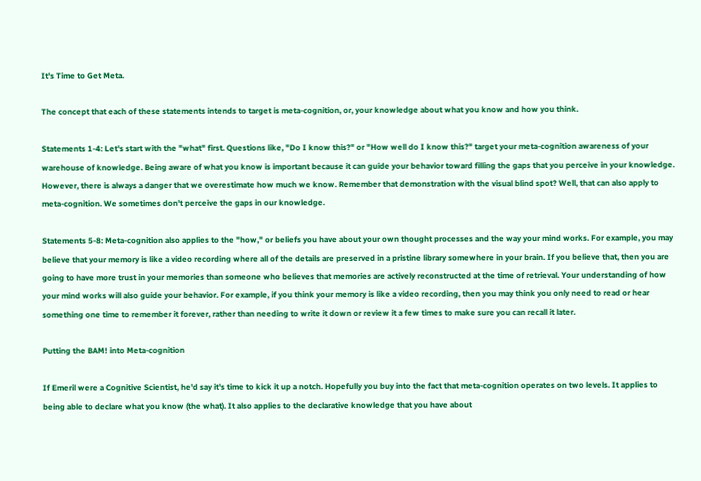It's Time to Get Meta.

The concept that each of these statements intends to target is meta-cognition, or, your knowledge about what you know and how you think.

Statements 1-4: Let's start with the "what" first. Questions like, "Do I know this?" or "How well do I know this?" target your meta-cognition awareness of your warehouse of knowledge. Being aware of what you know is important because it can guide your behavior toward filling the gaps that you perceive in your knowledge. However, there is always a danger that we overestimate how much we know. Remember that demonstration with the visual blind spot? Well, that can also apply to meta-cognition. We sometimes don't perceive the gaps in our knowledge.

Statements 5-8: Meta-cognition also applies to the "how," or beliefs you have about your own thought processes and the way your mind works. For example, you may believe that your memory is like a video recording where all of the details are preserved in a pristine library somewhere in your brain. If you believe that, then you are going to have more trust in your memories than someone who believes that memories are actively reconstructed at the time of retrieval. Your understanding of how your mind works will also guide your behavior. For example, if you think your memory is like a video recording, then you may think you only need to read or hear something one time to remember it forever, rather than needing to write it down or review it a few times to make sure you can recall it later.

Putting the BAM! into Meta-cognition

If Emeril were a Cognitive Scientist, he'd say it's time to kick it up a notch. Hopefully you buy into the fact that meta-cognition operates on two levels. It applies to being able to declare what you know (the what). It also applies to the declarative knowledge that you have about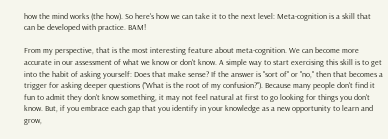how the mind works (the how). So here's how we can take it to the next level: Meta-cognition is a skill that can be developed with practice. BAM!

From my perspective, that is the most interesting feature about meta-cognition. We can become more accurate in our assessment of what we know or don't know. A simple way to start exercising this skill is to get into the habit of asking yourself: Does that make sense? If the answer is "sort of" or "no," then that becomes a trigger for asking deeper questions ("What is the root of my confusion?"). Because many people don't find it fun to admit they don't know something, it may not feel natural at first to go looking for things you don't know. But, if you embrace each gap that you identify in your knowledge as a new opportunity to learn and grow,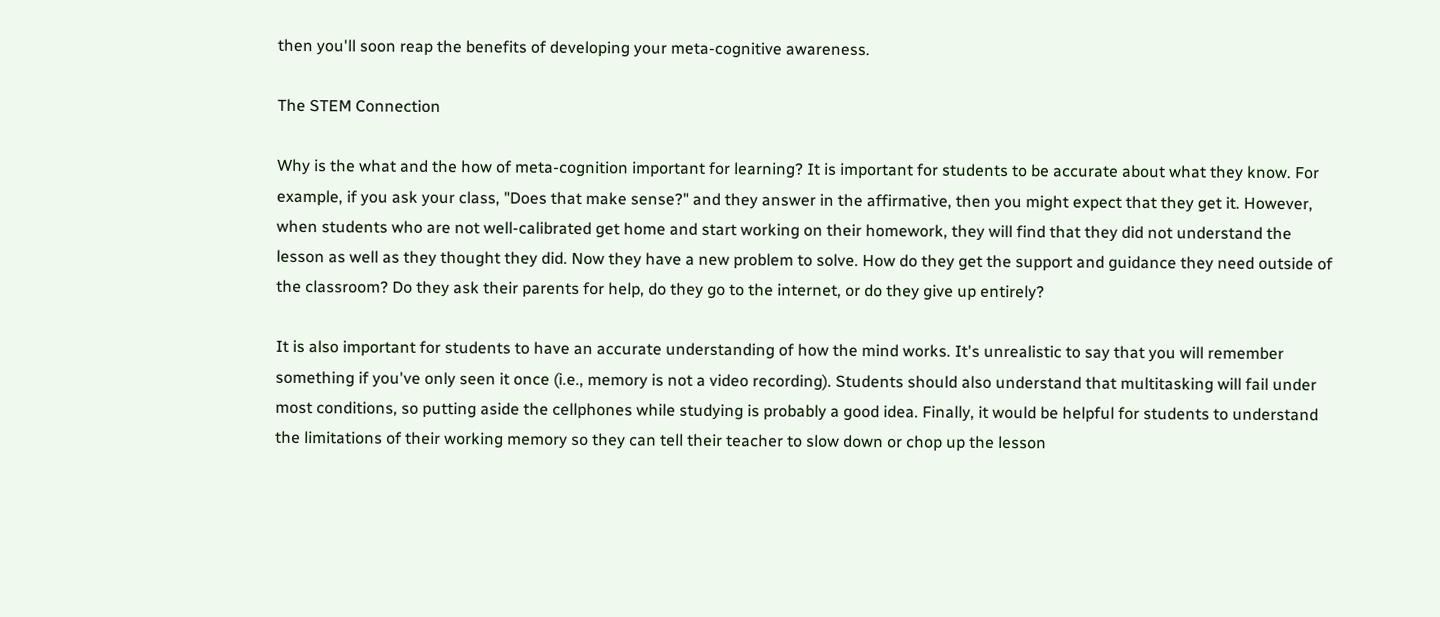then you'll soon reap the benefits of developing your meta-cognitive awareness.

The STEM Connection

Why is the what and the how of meta-cognition important for learning? It is important for students to be accurate about what they know. For example, if you ask your class, "Does that make sense?" and they answer in the affirmative, then you might expect that they get it. However, when students who are not well-calibrated get home and start working on their homework, they will find that they did not understand the lesson as well as they thought they did. Now they have a new problem to solve. How do they get the support and guidance they need outside of the classroom? Do they ask their parents for help, do they go to the internet, or do they give up entirely?

It is also important for students to have an accurate understanding of how the mind works. It's unrealistic to say that you will remember something if you've only seen it once (i.e., memory is not a video recording). Students should also understand that multitasking will fail under most conditions, so putting aside the cellphones while studying is probably a good idea. Finally, it would be helpful for students to understand the limitations of their working memory so they can tell their teacher to slow down or chop up the lesson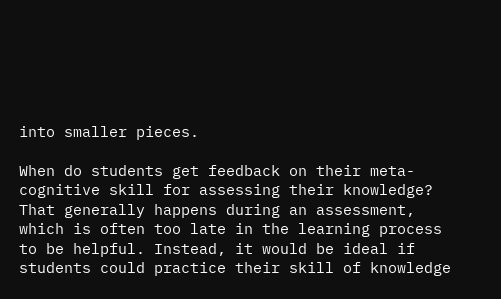into smaller pieces.

When do students get feedback on their meta-cognitive skill for assessing their knowledge? That generally happens during an assessment, which is often too late in the learning process to be helpful. Instead, it would be ideal if students could practice their skill of knowledge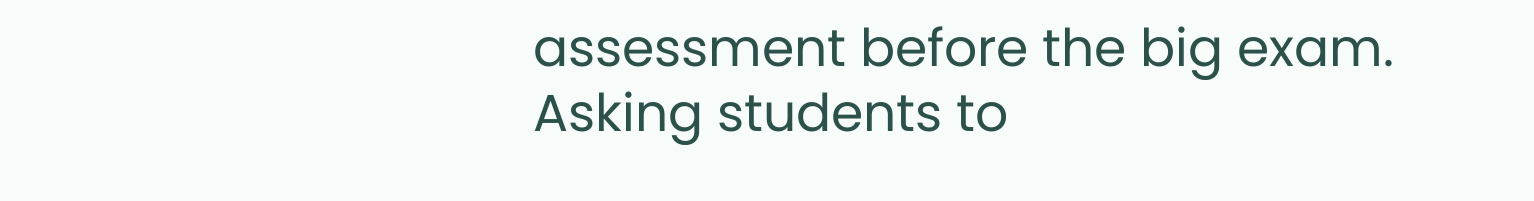assessment before the big exam. Asking students to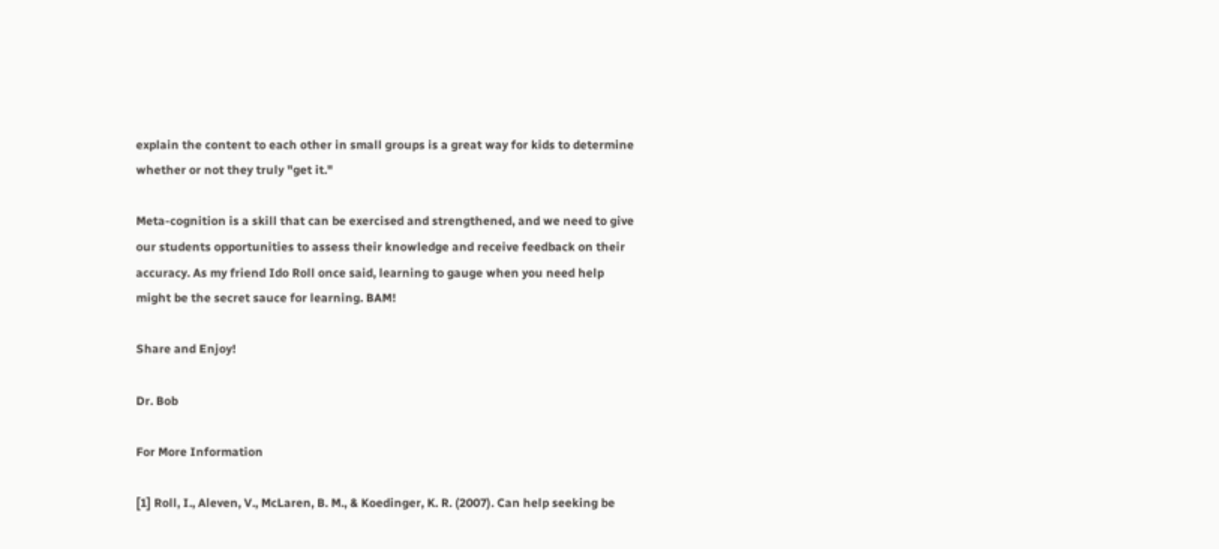explain the content to each other in small groups is a great way for kids to determine whether or not they truly "get it."

Meta-cognition is a skill that can be exercised and strengthened, and we need to give our students opportunities to assess their knowledge and receive feedback on their accuracy. As my friend Ido Roll once said, learning to gauge when you need help might be the secret sauce for learning. BAM!

Share and Enjoy!

Dr. Bob

For More Information

[1] Roll, I., Aleven, V., McLaren, B. M., & Koedinger, K. R. (2007). Can help seeking be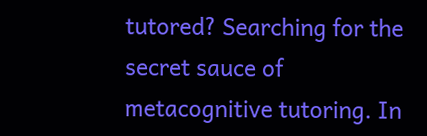tutored? Searching for the secret sauce of metacognitive tutoring. In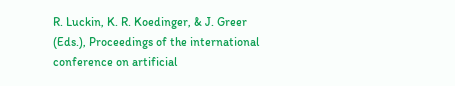R. Luckin, K. R. Koedinger, & J. Greer (Eds.), Proceedings of the international conference on artificial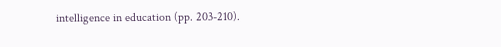intelligence in education (pp. 203-210).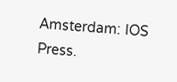Amsterdam: IOS Press.